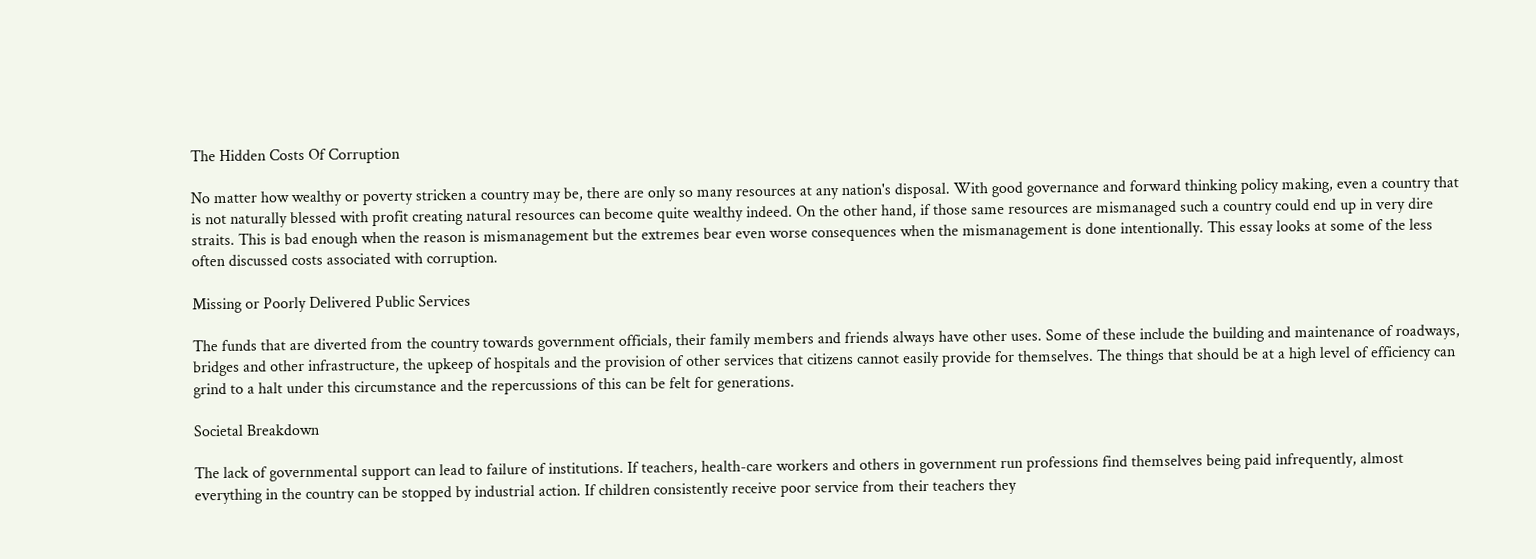The Hidden Costs Of Corruption

No matter how wealthy or poverty stricken a country may be, there are only so many resources at any nation's disposal. With good governance and forward thinking policy making, even a country that is not naturally blessed with profit creating natural resources can become quite wealthy indeed. On the other hand, if those same resources are mismanaged such a country could end up in very dire straits. This is bad enough when the reason is mismanagement but the extremes bear even worse consequences when the mismanagement is done intentionally. This essay looks at some of the less often discussed costs associated with corruption.

Missing or Poorly Delivered Public Services

The funds that are diverted from the country towards government officials, their family members and friends always have other uses. Some of these include the building and maintenance of roadways, bridges and other infrastructure, the upkeep of hospitals and the provision of other services that citizens cannot easily provide for themselves. The things that should be at a high level of efficiency can grind to a halt under this circumstance and the repercussions of this can be felt for generations.

Societal Breakdown

The lack of governmental support can lead to failure of institutions. If teachers, health-care workers and others in government run professions find themselves being paid infrequently, almost everything in the country can be stopped by industrial action. If children consistently receive poor service from their teachers they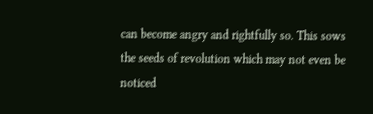can become angry and rightfully so. This sows the seeds of revolution which may not even be noticed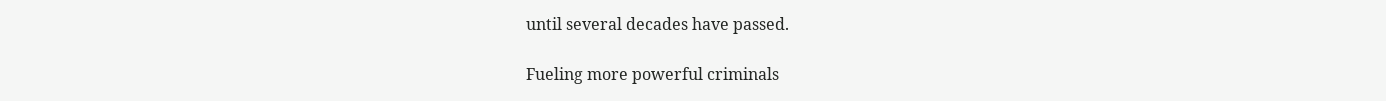until several decades have passed.

Fueling more powerful criminals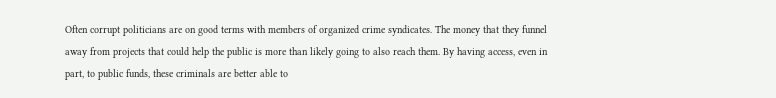Often corrupt politicians are on good terms with members of organized crime syndicates. The money that they funnel away from projects that could help the public is more than likely going to also reach them. By having access, even in part, to public funds, these criminals are better able to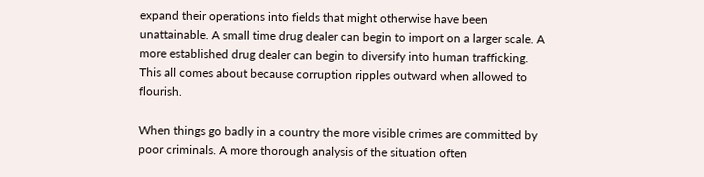expand their operations into fields that might otherwise have been unattainable. A small time drug dealer can begin to import on a larger scale. A more established drug dealer can begin to diversify into human trafficking. This all comes about because corruption ripples outward when allowed to flourish.

When things go badly in a country the more visible crimes are committed by poor criminals. A more thorough analysis of the situation often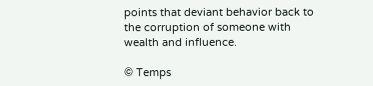points that deviant behavior back to the corruption of someone with wealth and influence.

© Temps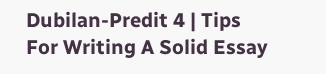Dubilan-Predit 4 | Tips For Writing A Solid Essay